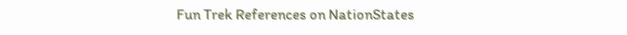Fun Trek References on NationStates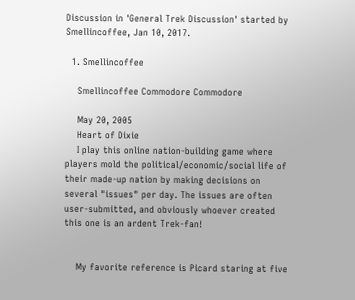Discussion in 'General Trek Discussion' started by Smellincoffee, Jan 10, 2017.

  1. Smellincoffee

    Smellincoffee Commodore Commodore

    May 20, 2005
    Heart of Dixie
    I play this online nation-building game where players mold the political/economic/social life of their made-up nation by making decisions on several "issues" per day. The issues are often user-submitted, and obviously whoever created this one is an ardent Trek-fan!


    My favorite reference is Picard staring at five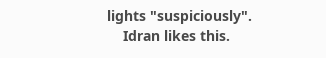lights "suspiciously".
    Idran likes this.